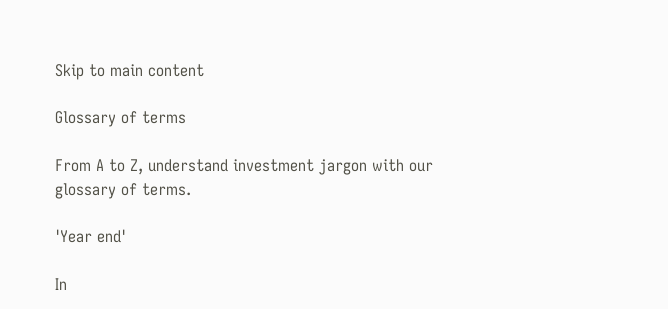Skip to main content

Glossary of terms

From A to Z, understand investment jargon with our glossary of terms.

'Year end'

In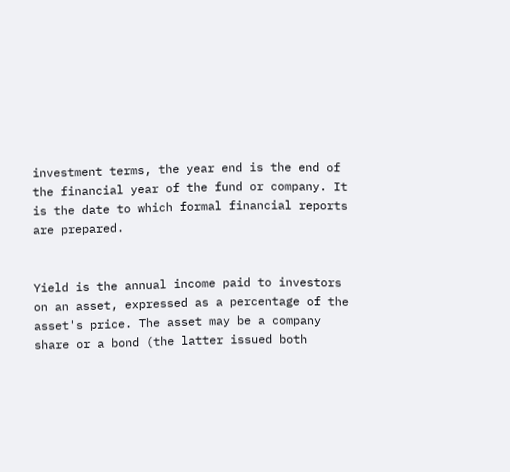investment terms, the year end is the end of the financial year of the fund or company. It is the date to which formal financial reports are prepared.


Yield is the annual income paid to investors on an asset, expressed as a percentage of the asset's price. The asset may be a company share or a bond (the latter issued both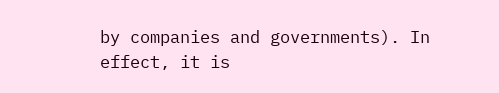by companies and governments). In effect, it is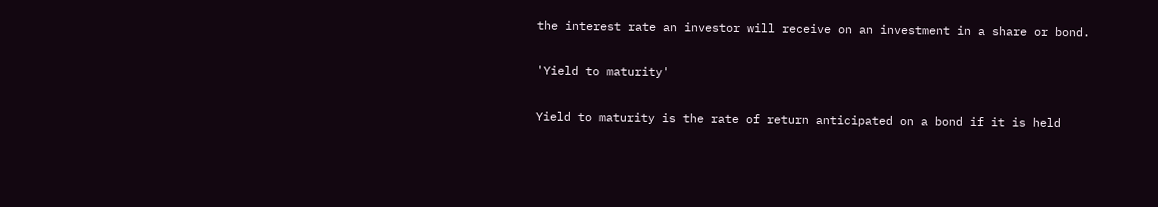the interest rate an investor will receive on an investment in a share or bond.

'Yield to maturity'

Yield to maturity is the rate of return anticipated on a bond if it is held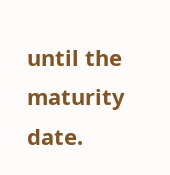until the maturity date.